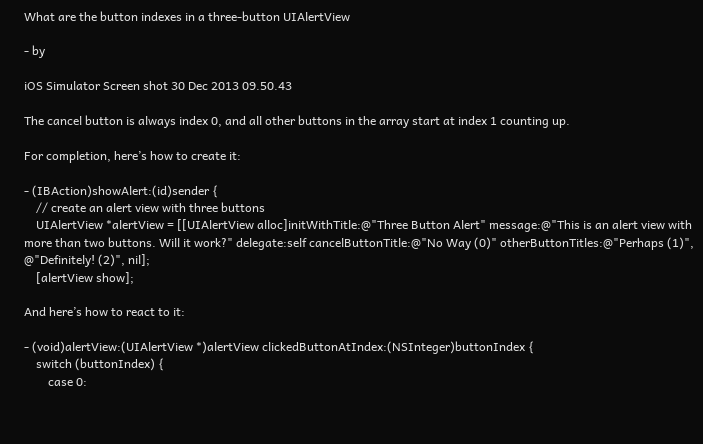What are the button indexes in a three-button UIAlertView

- by

iOS Simulator Screen shot 30 Dec 2013 09.50.43

The cancel button is always index 0, and all other buttons in the array start at index 1 counting up.

For completion, here’s how to create it:

- (IBAction)showAlert:(id)sender {
    // create an alert view with three buttons
    UIAlertView *alertView = [[UIAlertView alloc]initWithTitle:@"Three Button Alert" message:@"This is an alert view with more than two buttons. Will it work?" delegate:self cancelButtonTitle:@"No Way (0)" otherButtonTitles:@"Perhaps (1)", @"Definitely! (2)", nil];
    [alertView show];

And here’s how to react to it:

- (void)alertView:(UIAlertView *)alertView clickedButtonAtIndex:(NSInteger)buttonIndex {
    switch (buttonIndex) {
        case 0: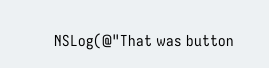NSLog(@"That was button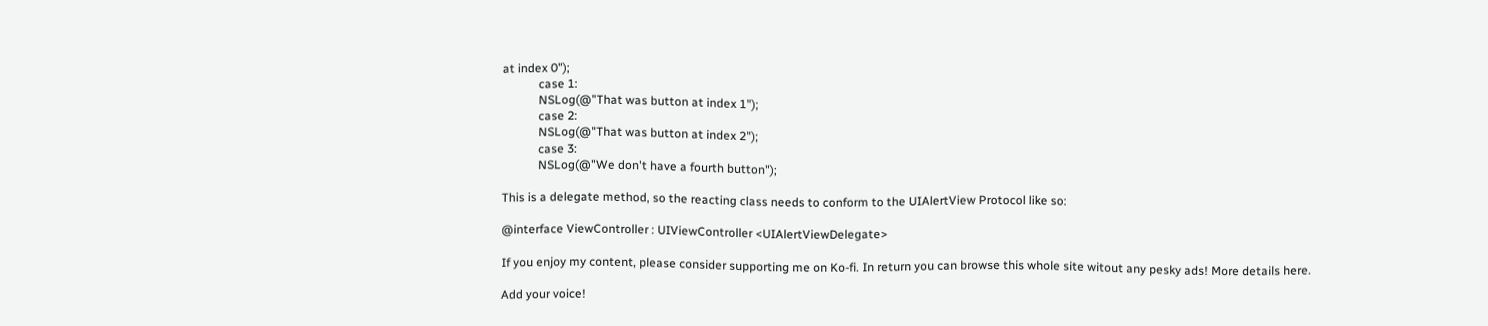at index 0");
            case 1:
            NSLog(@"That was button at index 1");
            case 2:
            NSLog(@"That was button at index 2");
            case 3:
            NSLog(@"We don't have a fourth button");

This is a delegate method, so the reacting class needs to conform to the UIAlertView Protocol like so:

@interface ViewController : UIViewController <UIAlertViewDelegate>

If you enjoy my content, please consider supporting me on Ko-fi. In return you can browse this whole site witout any pesky ads! More details here.

Add your voice!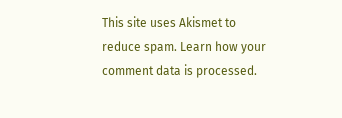This site uses Akismet to reduce spam. Learn how your comment data is processed.